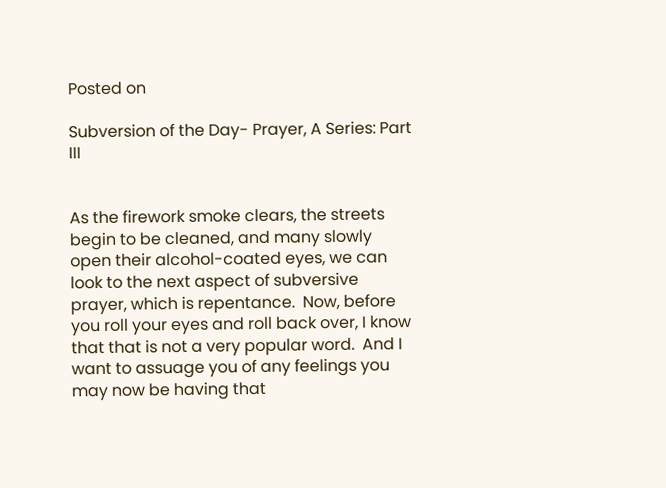Posted on

Subversion of the Day- Prayer, A Series: Part III


As the firework smoke clears, the streets begin to be cleaned, and many slowly open their alcohol-coated eyes, we can look to the next aspect of subversive prayer, which is repentance.  Now, before you roll your eyes and roll back over, I know that that is not a very popular word.  And I want to assuage you of any feelings you may now be having that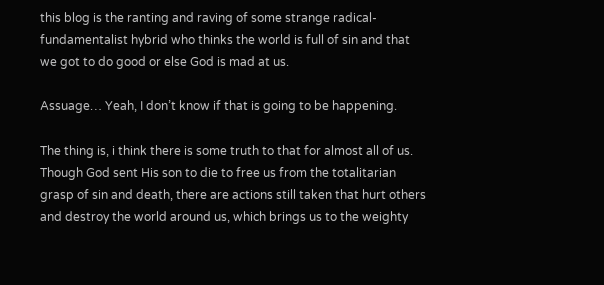this blog is the ranting and raving of some strange radical-fundamentalist hybrid who thinks the world is full of sin and that we got to do good or else God is mad at us.

Assuage… Yeah, I don’t know if that is going to be happening.

The thing is, i think there is some truth to that for almost all of us.  Though God sent His son to die to free us from the totalitarian grasp of sin and death, there are actions still taken that hurt others and destroy the world around us, which brings us to the weighty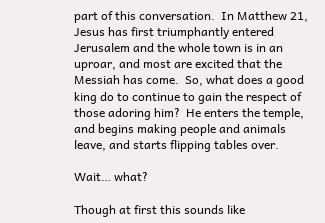part of this conversation.  In Matthew 21, Jesus has first triumphantly entered Jerusalem and the whole town is in an uproar, and most are excited that the Messiah has come.  So, what does a good king do to continue to gain the respect of those adoring him?  He enters the temple, and begins making people and animals leave, and starts flipping tables over.

Wait… what?

Though at first this sounds like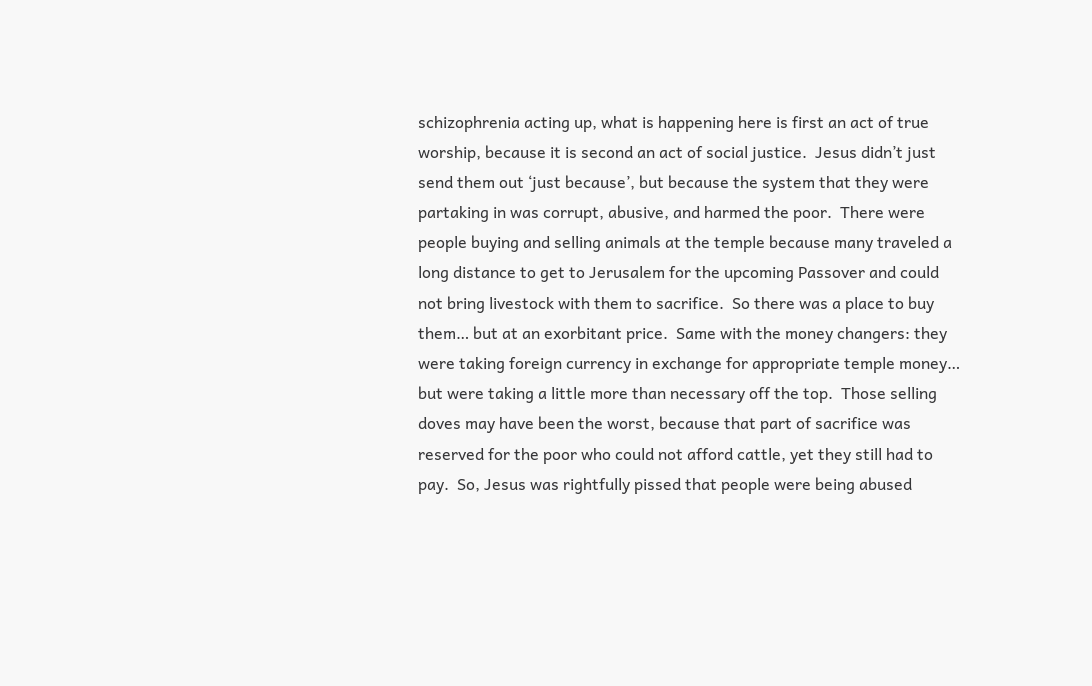schizophrenia acting up, what is happening here is first an act of true worship, because it is second an act of social justice.  Jesus didn’t just send them out ‘just because’, but because the system that they were partaking in was corrupt, abusive, and harmed the poor.  There were people buying and selling animals at the temple because many traveled a long distance to get to Jerusalem for the upcoming Passover and could not bring livestock with them to sacrifice.  So there was a place to buy them… but at an exorbitant price.  Same with the money changers: they were taking foreign currency in exchange for appropriate temple money… but were taking a little more than necessary off the top.  Those selling doves may have been the worst, because that part of sacrifice was reserved for the poor who could not afford cattle, yet they still had to pay.  So, Jesus was rightfully pissed that people were being abused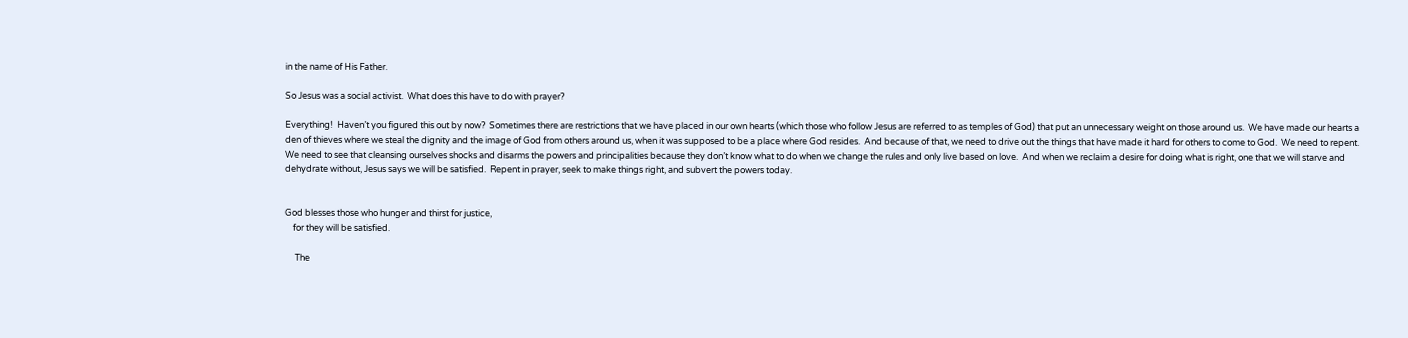in the name of His Father.

So Jesus was a social activist.  What does this have to do with prayer?

Everything!  Haven’t you figured this out by now?  Sometimes there are restrictions that we have placed in our own hearts (which those who follow Jesus are referred to as temples of God) that put an unnecessary weight on those around us.  We have made our hearts a den of thieves where we steal the dignity and the image of God from others around us, when it was supposed to be a place where God resides.  And because of that, we need to drive out the things that have made it hard for others to come to God.  We need to repent.  We need to see that cleansing ourselves shocks and disarms the powers and principalities because they don’t know what to do when we change the rules and only live based on love.  And when we reclaim a desire for doing what is right, one that we will starve and dehydrate without, Jesus says we will be satisfied.  Repent in prayer, seek to make things right, and subvert the powers today.


God blesses those who hunger and thirst for justice,
    for they will be satisfied.

     The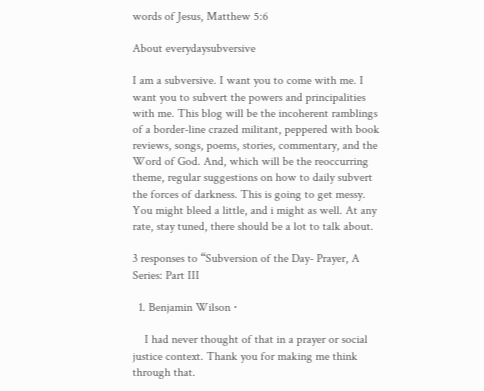words of Jesus, Matthew 5:6

About everydaysubversive

I am a subversive. I want you to come with me. I want you to subvert the powers and principalities with me. This blog will be the incoherent ramblings of a border-line crazed militant, peppered with book reviews, songs, poems, stories, commentary, and the Word of God. And, which will be the reoccurring theme, regular suggestions on how to daily subvert the forces of darkness. This is going to get messy. You might bleed a little, and i might as well. At any rate, stay tuned, there should be a lot to talk about.

3 responses to “Subversion of the Day- Prayer, A Series: Part III

  1. Benjamin Wilson ⋅

    I had never thought of that in a prayer or social justice context. Thank you for making me think through that.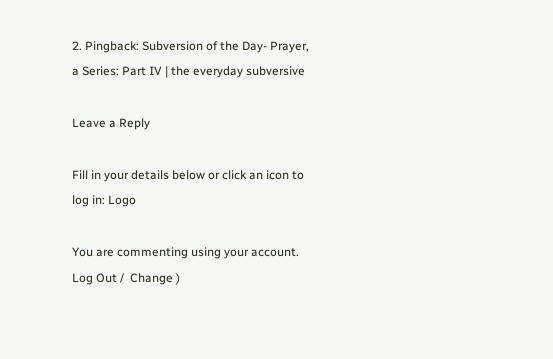2. Pingback: Subversion of the Day- Prayer, a Series: Part IV | the everyday subversive

Leave a Reply

Fill in your details below or click an icon to log in: Logo

You are commenting using your account. Log Out /  Change )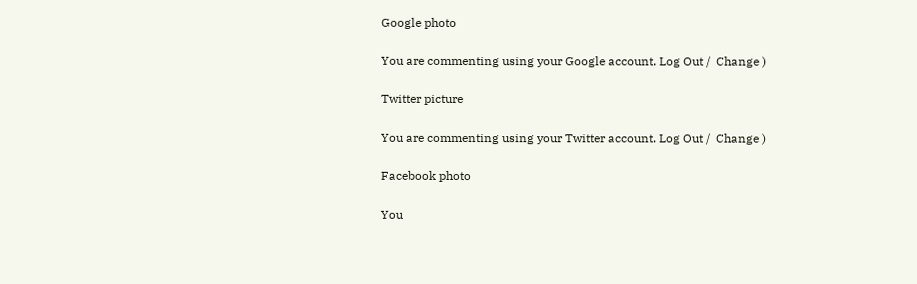Google photo

You are commenting using your Google account. Log Out /  Change )

Twitter picture

You are commenting using your Twitter account. Log Out /  Change )

Facebook photo

You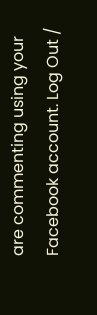are commenting using your Facebook account. Log Out /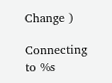Change )

Connecting to %s